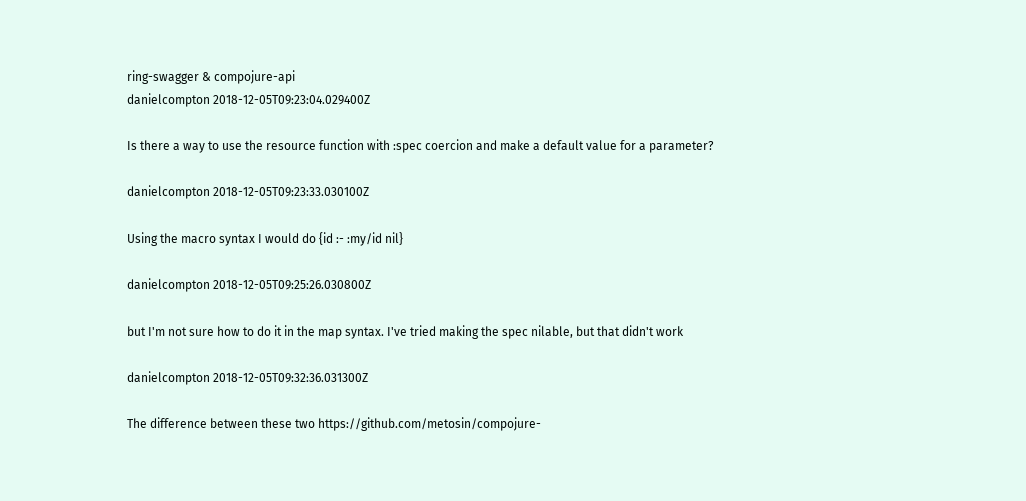ring-swagger & compojure-api
danielcompton 2018-12-05T09:23:04.029400Z

Is there a way to use the resource function with :spec coercion and make a default value for a parameter?

danielcompton 2018-12-05T09:23:33.030100Z

Using the macro syntax I would do {id :- :my/id nil}

danielcompton 2018-12-05T09:25:26.030800Z

but I'm not sure how to do it in the map syntax. I've tried making the spec nilable, but that didn't work

danielcompton 2018-12-05T09:32:36.031300Z

The difference between these two https://github.com/metosin/compojure-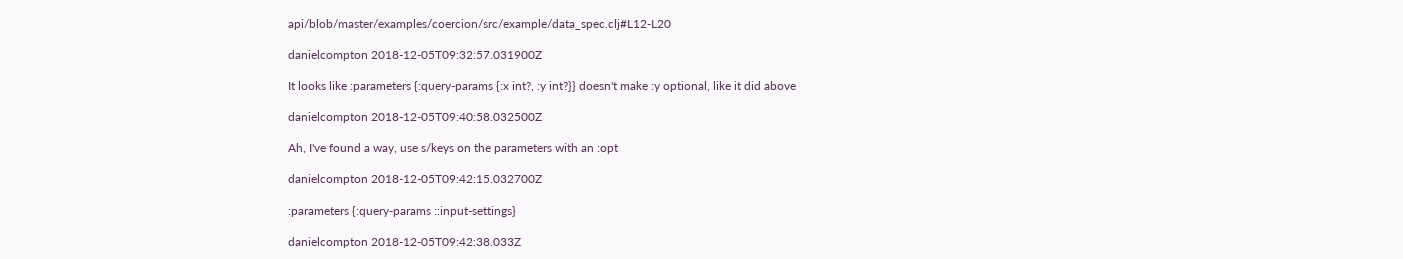api/blob/master/examples/coercion/src/example/data_spec.clj#L12-L20

danielcompton 2018-12-05T09:32:57.031900Z

It looks like :parameters {:query-params {:x int?, :y int?}} doesn't make :y optional, like it did above

danielcompton 2018-12-05T09:40:58.032500Z

Ah, I've found a way, use s/keys on the parameters with an :opt

danielcompton 2018-12-05T09:42:15.032700Z

:parameters {:query-params ::input-settings}

danielcompton 2018-12-05T09:42:38.033Z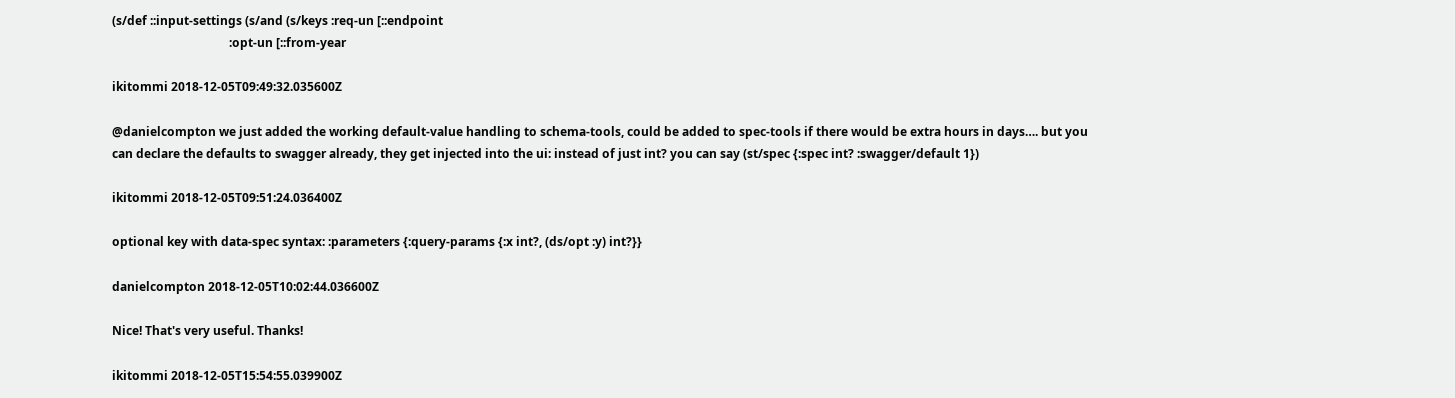(s/def ::input-settings (s/and (s/keys :req-un [::endpoint
                                       :opt-un [::from-year

ikitommi 2018-12-05T09:49:32.035600Z

@danielcompton we just added the working default-value handling to schema-tools, could be added to spec-tools if there would be extra hours in days…. but you can declare the defaults to swagger already, they get injected into the ui: instead of just int? you can say (st/spec {:spec int? :swagger/default 1})

ikitommi 2018-12-05T09:51:24.036400Z

optional key with data-spec syntax: :parameters {:query-params {:x int?, (ds/opt :y) int?}}

danielcompton 2018-12-05T10:02:44.036600Z

Nice! That's very useful. Thanks!

ikitommi 2018-12-05T15:54:55.039900Z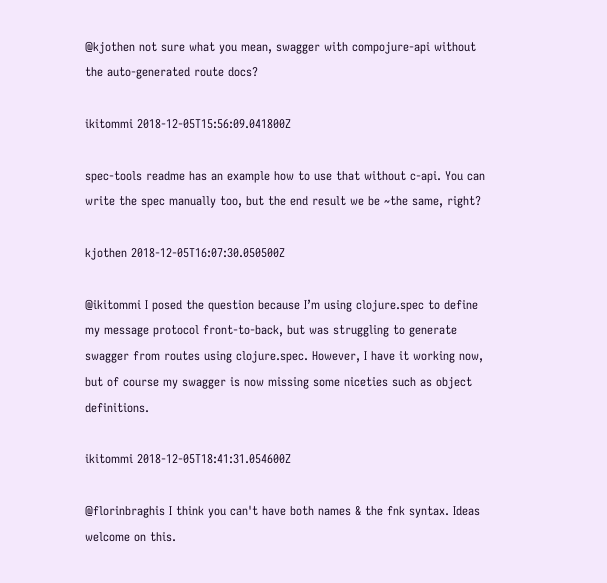@kjothen not sure what you mean, swagger with compojure-api without the auto-generated route docs?

ikitommi 2018-12-05T15:56:09.041800Z

spec-tools readme has an example how to use that without c-api. You can write the spec manually too, but the end result we be ~the same, right?

kjothen 2018-12-05T16:07:30.050500Z

@ikitommi I posed the question because I’m using clojure.spec to define my message protocol front-to-back, but was struggling to generate swagger from routes using clojure.spec. However, I have it working now, but of course my swagger is now missing some niceties such as object definitions.

ikitommi 2018-12-05T18:41:31.054600Z

@florinbraghis I think you can't have both names & the fnk syntax. Ideas welcome on this.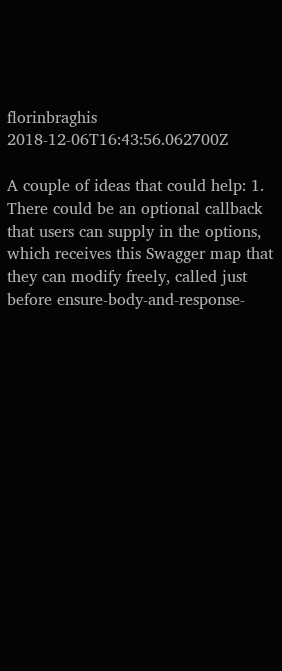florinbraghis 2018-12-06T16:43:56.062700Z

A couple of ideas that could help: 1. There could be an optional callback that users can supply in the options, which receives this Swagger map that they can modify freely, called just before ensure-body-and-response-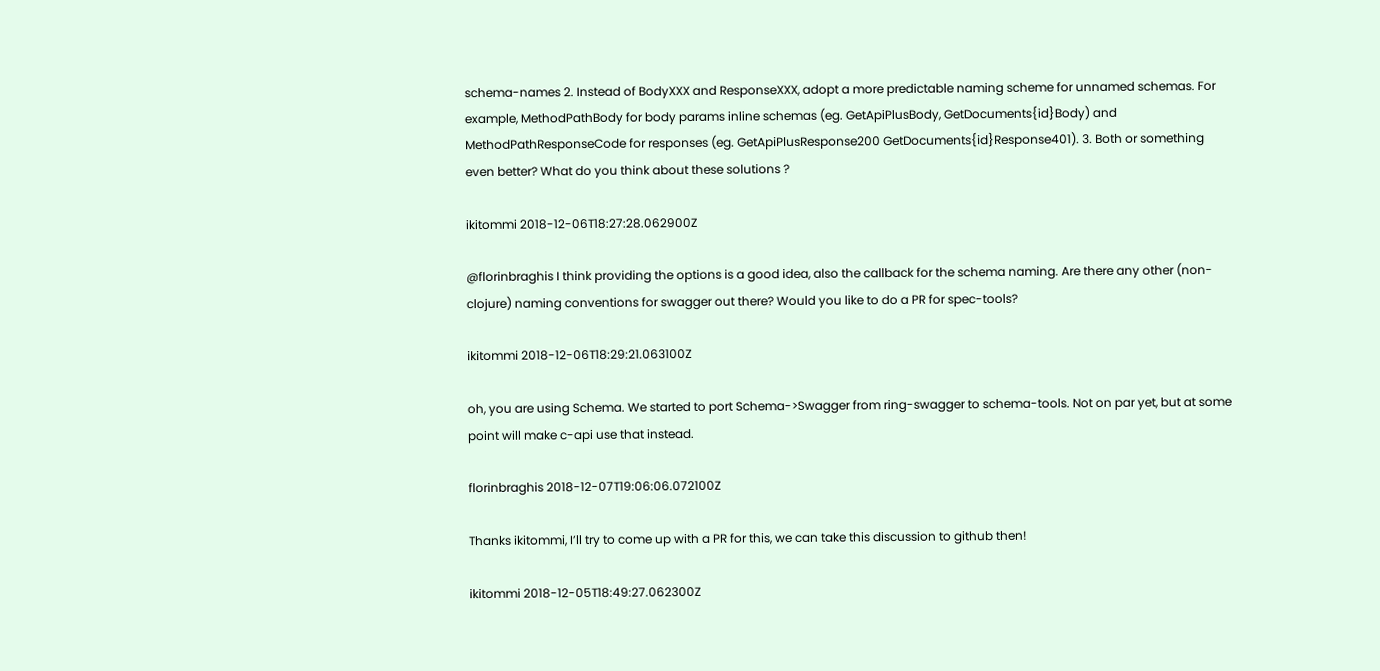schema-names 2. Instead of BodyXXX and ResponseXXX, adopt a more predictable naming scheme for unnamed schemas. For example, MethodPathBody for body params inline schemas (eg. GetApiPlusBody, GetDocuments{id}Body) and MethodPathResponseCode for responses (eg. GetApiPlusResponse200 GetDocuments{id}Response401). 3. Both or something even better? What do you think about these solutions ?

ikitommi 2018-12-06T18:27:28.062900Z

@florinbraghis I think providing the options is a good idea, also the callback for the schema naming. Are there any other (non-clojure) naming conventions for swagger out there? Would you like to do a PR for spec-tools?

ikitommi 2018-12-06T18:29:21.063100Z

oh, you are using Schema. We started to port Schema->Swagger from ring-swagger to schema-tools. Not on par yet, but at some point will make c-api use that instead.

florinbraghis 2018-12-07T19:06:06.072100Z

Thanks ikitommi, I’ll try to come up with a PR for this, we can take this discussion to github then!

ikitommi 2018-12-05T18:49:27.062300Z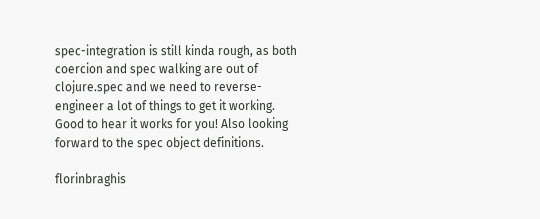spec-integration is still kinda rough, as both coercion and spec walking are out of clojure.spec and we need to reverse-engineer a lot of things to get it working. Good to hear it works for you! Also looking forward to the spec object definitions.

florinbraghis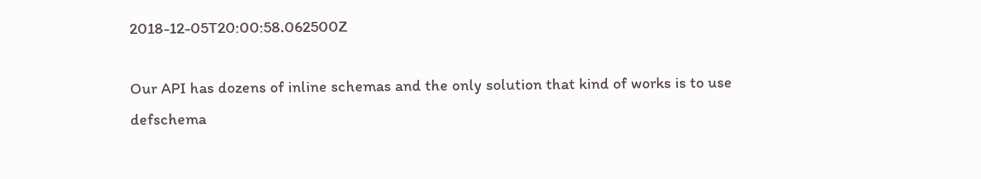2018-12-05T20:00:58.062500Z

Our API has dozens of inline schemas and the only solution that kind of works is to use defschema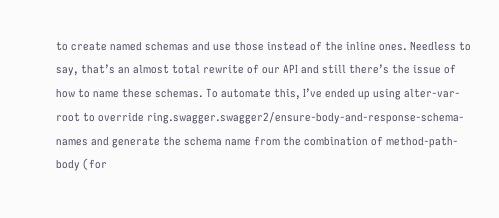to create named schemas and use those instead of the inline ones. Needless to say, that’s an almost total rewrite of our API and still there’s the issue of how to name these schemas. To automate this, I’ve ended up using alter-var-root to override ring.swagger.swagger2/ensure-body-and-response-schema-names and generate the schema name from the combination of method-path-body (for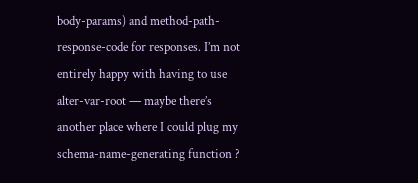body-params) and method-path-response-code for responses. I’m not entirely happy with having to use alter-var-root — maybe there’s another place where I could plug my schema-name-generating function ?